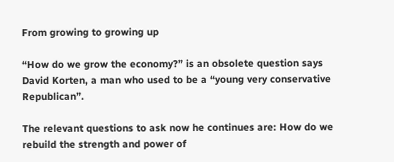From growing to growing up

“How do we grow the economy?” is an obsolete question says David Korten, a man who used to be a “young very conservative Republican”.

The relevant questions to ask now he continues are: How do we rebuild the strength and power of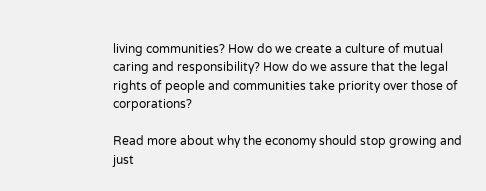living communities? How do we create a culture of mutual caring and responsibility? How do we assure that the legal rights of people and communities take priority over those of corporations?

Read more about why the economy should stop growing and just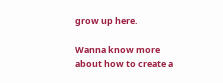grow up here.

Wanna know more about how to create a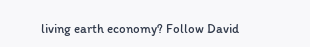living earth economy? Follow David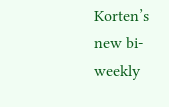Korten’s new bi-weekly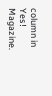column in Yes! Magazine.